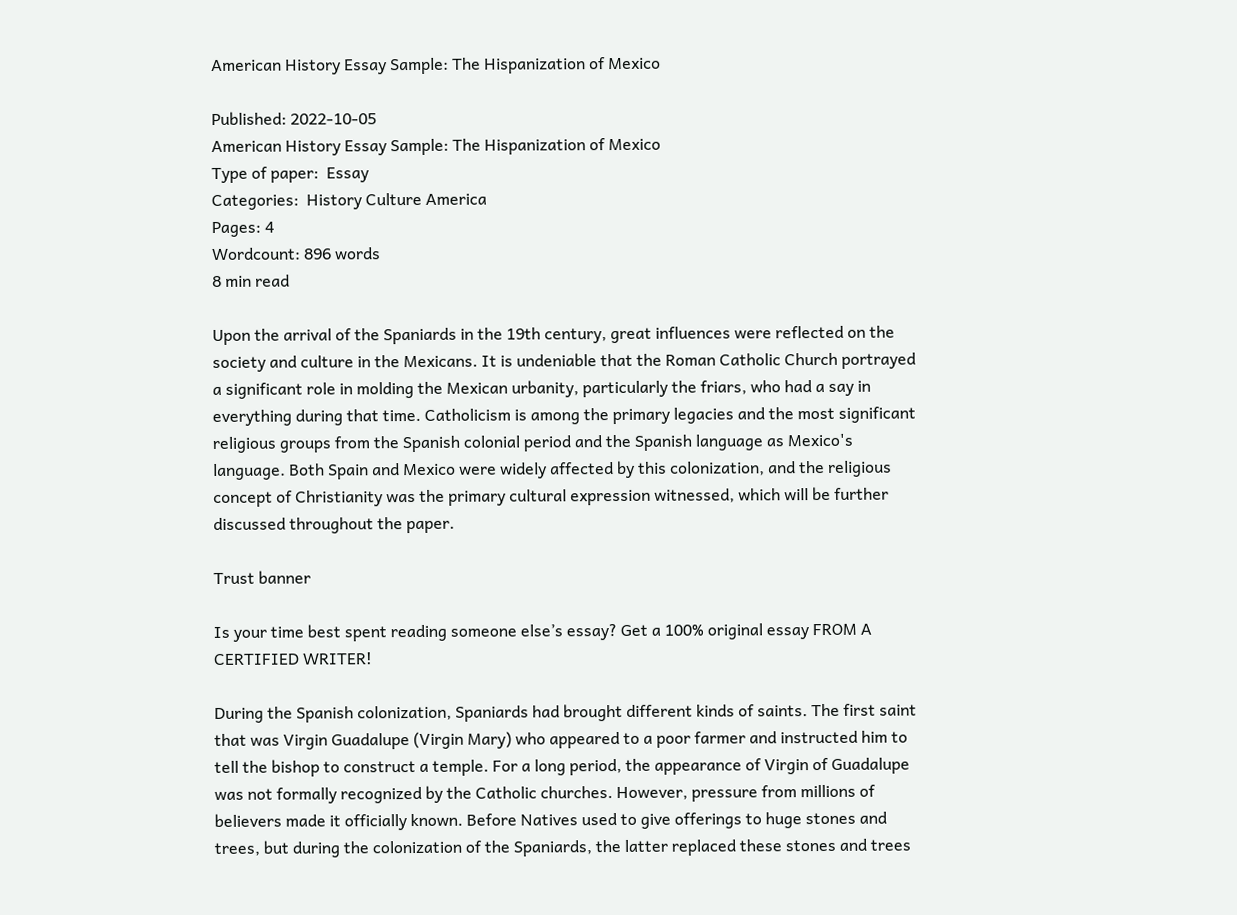American History Essay Sample: The Hispanization of Mexico

Published: 2022-10-05
American History Essay Sample: The Hispanization of Mexico
Type of paper:  Essay
Categories:  History Culture America
Pages: 4
Wordcount: 896 words
8 min read

Upon the arrival of the Spaniards in the 19th century, great influences were reflected on the society and culture in the Mexicans. It is undeniable that the Roman Catholic Church portrayed a significant role in molding the Mexican urbanity, particularly the friars, who had a say in everything during that time. Catholicism is among the primary legacies and the most significant religious groups from the Spanish colonial period and the Spanish language as Mexico's language. Both Spain and Mexico were widely affected by this colonization, and the religious concept of Christianity was the primary cultural expression witnessed, which will be further discussed throughout the paper.

Trust banner

Is your time best spent reading someone else’s essay? Get a 100% original essay FROM A CERTIFIED WRITER!

During the Spanish colonization, Spaniards had brought different kinds of saints. The first saint that was Virgin Guadalupe (Virgin Mary) who appeared to a poor farmer and instructed him to tell the bishop to construct a temple. For a long period, the appearance of Virgin of Guadalupe was not formally recognized by the Catholic churches. However, pressure from millions of believers made it officially known. Before Natives used to give offerings to huge stones and trees, but during the colonization of the Spaniards, the latter replaced these stones and trees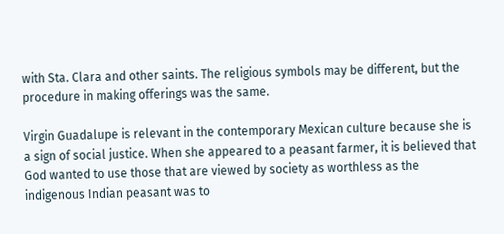with Sta. Clara and other saints. The religious symbols may be different, but the procedure in making offerings was the same.

Virgin Guadalupe is relevant in the contemporary Mexican culture because she is a sign of social justice. When she appeared to a peasant farmer, it is believed that God wanted to use those that are viewed by society as worthless as the indigenous Indian peasant was to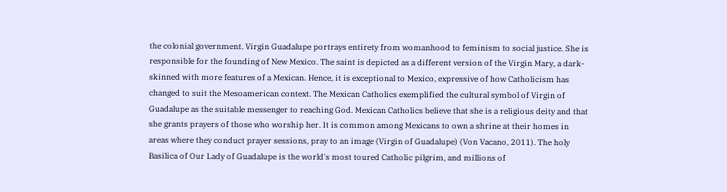the colonial government. Virgin Guadalupe portrays entirety from womanhood to feminism to social justice. She is responsible for the founding of New Mexico. The saint is depicted as a different version of the Virgin Mary, a dark-skinned with more features of a Mexican. Hence, it is exceptional to Mexico, expressive of how Catholicism has changed to suit the Mesoamerican context. The Mexican Catholics exemplified the cultural symbol of Virgin of Guadalupe as the suitable messenger to reaching God. Mexican Catholics believe that she is a religious deity and that she grants prayers of those who worship her. It is common among Mexicans to own a shrine at their homes in areas where they conduct prayer sessions, pray to an image (Virgin of Guadalupe) (Von Vacano, 2011). The holy Basilica of Our Lady of Guadalupe is the world's most toured Catholic pilgrim, and millions of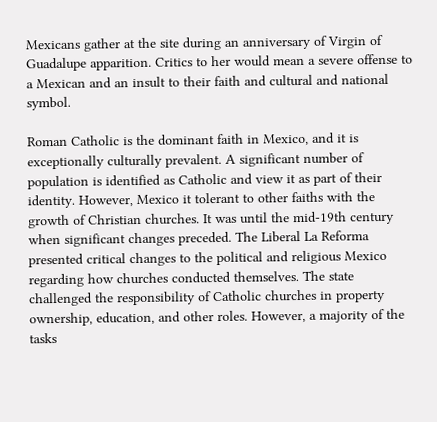Mexicans gather at the site during an anniversary of Virgin of Guadalupe apparition. Critics to her would mean a severe offense to a Mexican and an insult to their faith and cultural and national symbol.

Roman Catholic is the dominant faith in Mexico, and it is exceptionally culturally prevalent. A significant number of population is identified as Catholic and view it as part of their identity. However, Mexico it tolerant to other faiths with the growth of Christian churches. It was until the mid-19th century when significant changes preceded. The Liberal La Reforma presented critical changes to the political and religious Mexico regarding how churches conducted themselves. The state challenged the responsibility of Catholic churches in property ownership, education, and other roles. However, a majority of the tasks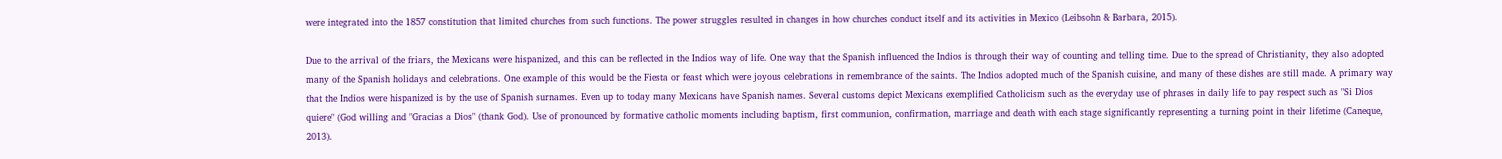were integrated into the 1857 constitution that limited churches from such functions. The power struggles resulted in changes in how churches conduct itself and its activities in Mexico (Leibsohn & Barbara, 2015).

Due to the arrival of the friars, the Mexicans were hispanized, and this can be reflected in the Indios way of life. One way that the Spanish influenced the Indios is through their way of counting and telling time. Due to the spread of Christianity, they also adopted many of the Spanish holidays and celebrations. One example of this would be the Fiesta or feast which were joyous celebrations in remembrance of the saints. The Indios adopted much of the Spanish cuisine, and many of these dishes are still made. A primary way that the Indios were hispanized is by the use of Spanish surnames. Even up to today many Mexicans have Spanish names. Several customs depict Mexicans exemplified Catholicism such as the everyday use of phrases in daily life to pay respect such as "Si Dios quiere" (God willing and "Gracias a Dios" (thank God). Use of pronounced by formative catholic moments including baptism, first communion, confirmation, marriage and death with each stage significantly representing a turning point in their lifetime (Caneque, 2013).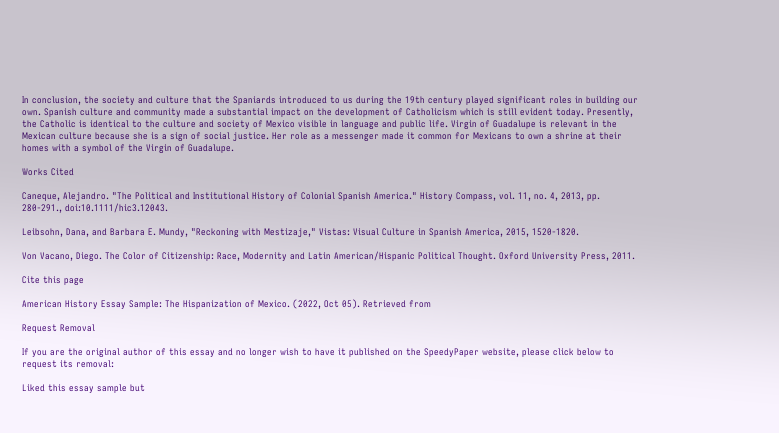In conclusion, the society and culture that the Spaniards introduced to us during the 19th century played significant roles in building our own. Spanish culture and community made a substantial impact on the development of Catholicism which is still evident today. Presently, the Catholic is identical to the culture and society of Mexico visible in language and public life. Virgin of Guadalupe is relevant in the Mexican culture because she is a sign of social justice. Her role as a messenger made it common for Mexicans to own a shrine at their homes with a symbol of the Virgin of Guadalupe.

Works Cited

Caneque, Alejandro. "The Political and Institutional History of Colonial Spanish America." History Compass, vol. 11, no. 4, 2013, pp. 280-291., doi:10.1111/hic3.12043.

Leibsohn, Dana, and Barbara E. Mundy, "Reckoning with Mestizaje," Vistas: Visual Culture in Spanish America, 2015, 1520-1820.

Von Vacano, Diego. The Color of Citizenship: Race, Modernity and Latin American/Hispanic Political Thought. Oxford University Press, 2011.

Cite this page

American History Essay Sample: The Hispanization of Mexico. (2022, Oct 05). Retrieved from

Request Removal

If you are the original author of this essay and no longer wish to have it published on the SpeedyPaper website, please click below to request its removal:

Liked this essay sample but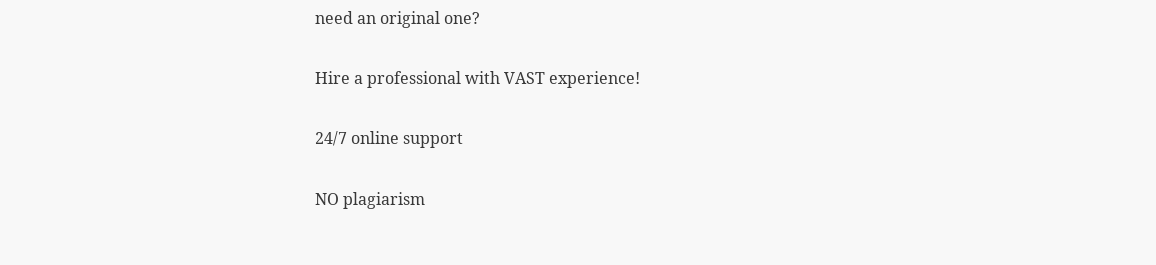need an original one?

Hire a professional with VAST experience!

24/7 online support

NO plagiarism